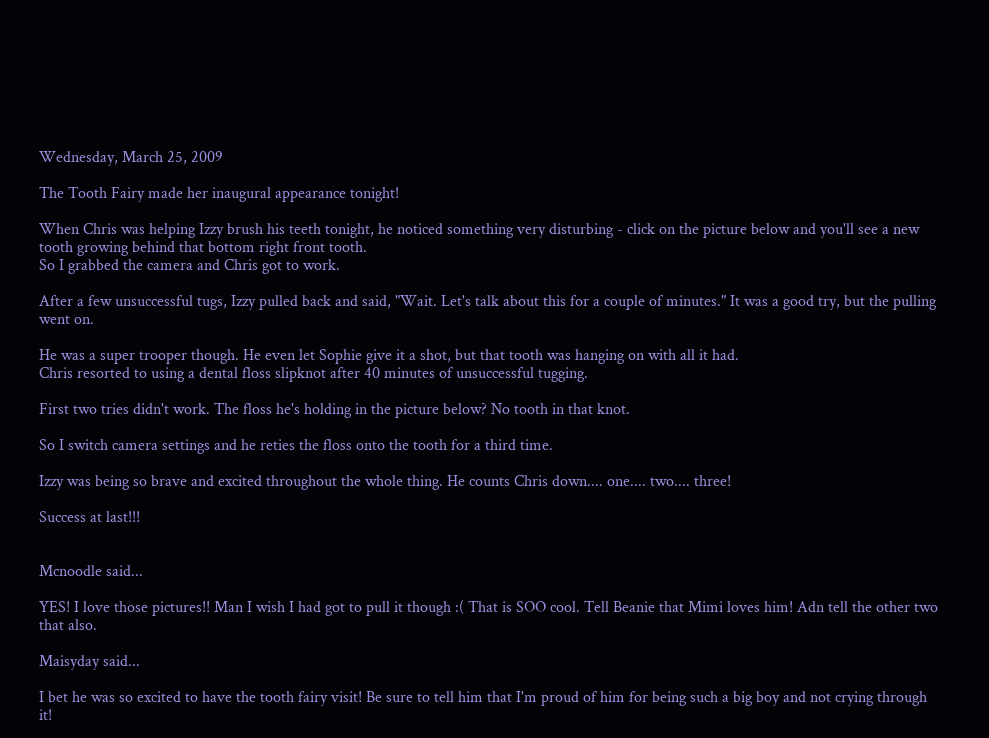Wednesday, March 25, 2009

The Tooth Fairy made her inaugural appearance tonight!

When Chris was helping Izzy brush his teeth tonight, he noticed something very disturbing - click on the picture below and you'll see a new tooth growing behind that bottom right front tooth.
So I grabbed the camera and Chris got to work.

After a few unsuccessful tugs, Izzy pulled back and said, "Wait. Let's talk about this for a couple of minutes." It was a good try, but the pulling went on.

He was a super trooper though. He even let Sophie give it a shot, but that tooth was hanging on with all it had.
Chris resorted to using a dental floss slipknot after 40 minutes of unsuccessful tugging.

First two tries didn't work. The floss he's holding in the picture below? No tooth in that knot.

So I switch camera settings and he reties the floss onto the tooth for a third time.

Izzy was being so brave and excited throughout the whole thing. He counts Chris down.... one.... two.... three!

Success at last!!!


Mcnoodle said...

YES! I love those pictures!! Man I wish I had got to pull it though :( That is SOO cool. Tell Beanie that Mimi loves him! Adn tell the other two that also.

Maisyday said...

I bet he was so excited to have the tooth fairy visit! Be sure to tell him that I'm proud of him for being such a big boy and not crying through it!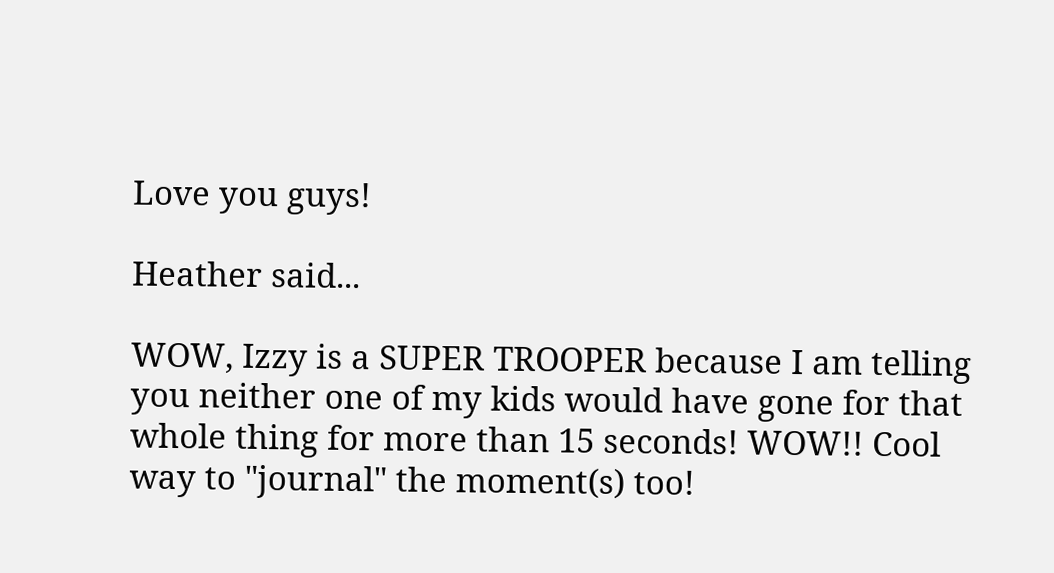Love you guys!

Heather said...

WOW, Izzy is a SUPER TROOPER because I am telling you neither one of my kids would have gone for that whole thing for more than 15 seconds! WOW!! Cool way to "journal" the moment(s) too!